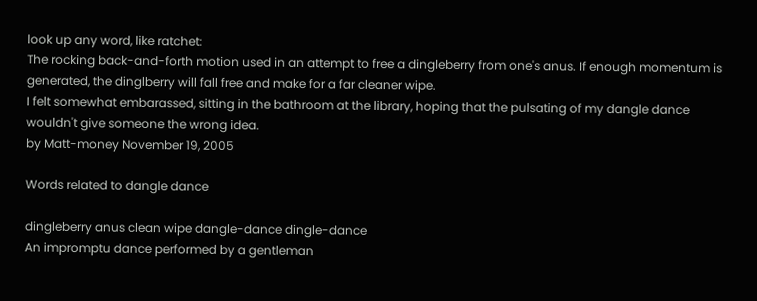look up any word, like ratchet:
The rocking back-and-forth motion used in an attempt to free a dingleberry from one's anus. If enough momentum is generated, the dinglberry will fall free and make for a far cleaner wipe.
I felt somewhat embarassed, sitting in the bathroom at the library, hoping that the pulsating of my dangle dance wouldn't give someone the wrong idea.
by Matt-money November 19, 2005

Words related to dangle dance

dingleberry anus clean wipe dangle-dance dingle-dance
An impromptu dance performed by a gentleman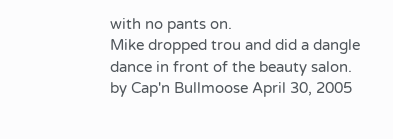with no pants on.
Mike dropped trou and did a dangle dance in front of the beauty salon.
by Cap'n Bullmoose April 30, 2005